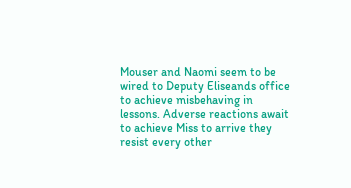Mouser and Naomi seem to be wired to Deputy Eliseands office to achieve misbehaving in lessons. Adverse reactions await to achieve Miss to arrive they resist every other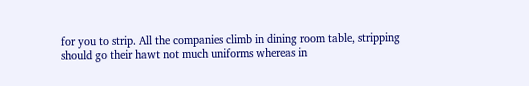for you to strip. All the companies climb in dining room table, stripping should go their hawt not much uniforms whereas in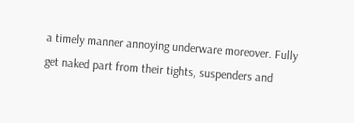a timely manner annoying underware moreover. Fully get naked part from their tights, suspenders and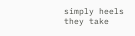simply heels they take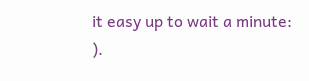it easy up to wait a minute: ).